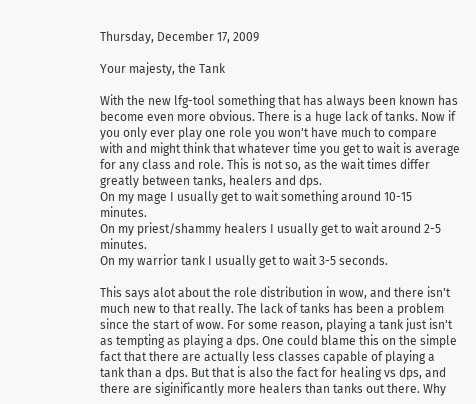Thursday, December 17, 2009

Your majesty, the Tank

With the new lfg-tool something that has always been known has become even more obvious. There is a huge lack of tanks. Now if you only ever play one role you won't have much to compare with and might think that whatever time you get to wait is average for any class and role. This is not so, as the wait times differ greatly between tanks, healers and dps.
On my mage I usually get to wait something around 10-15 minutes.
On my priest/shammy healers I usually get to wait around 2-5 minutes.
On my warrior tank I usually get to wait 3-5 seconds.

This says alot about the role distribution in wow, and there isn't much new to that really. The lack of tanks has been a problem since the start of wow. For some reason, playing a tank just isn't as tempting as playing a dps. One could blame this on the simple fact that there are actually less classes capable of playing a tank than a dps. But that is also the fact for healing vs dps, and there are siginificantly more healers than tanks out there. Why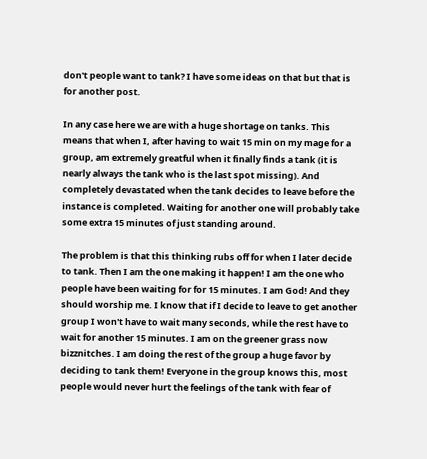don't people want to tank? I have some ideas on that but that is for another post.

In any case here we are with a huge shortage on tanks. This means that when I, after having to wait 15 min on my mage for a group, am extremely greatful when it finally finds a tank (it is nearly always the tank who is the last spot missing). And completely devastated when the tank decides to leave before the instance is completed. Waiting for another one will probably take some extra 15 minutes of just standing around.

The problem is that this thinking rubs off for when I later decide to tank. Then I am the one making it happen! I am the one who people have been waiting for for 15 minutes. I am God! And they should worship me. I know that if I decide to leave to get another group I won't have to wait many seconds, while the rest have to wait for another 15 minutes. I am on the greener grass now bizznitches. I am doing the rest of the group a huge favor by deciding to tank them! Everyone in the group knows this, most people would never hurt the feelings of the tank with fear of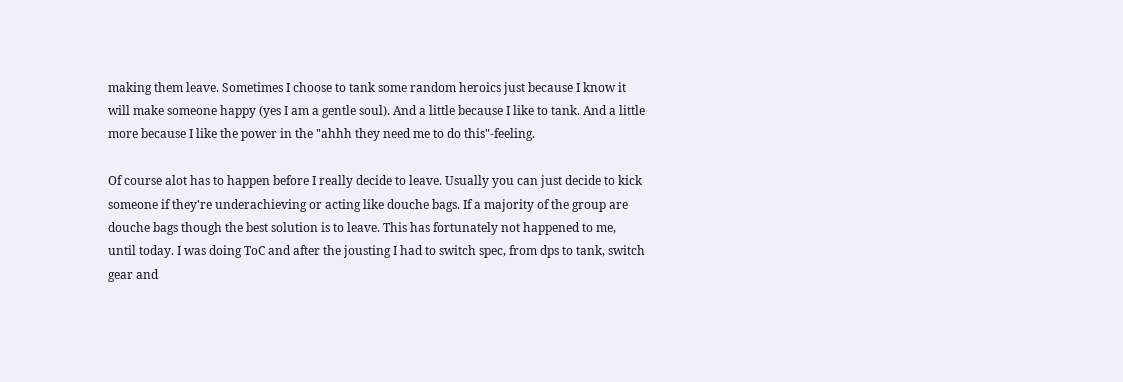making them leave. Sometimes I choose to tank some random heroics just because I know it will make someone happy (yes I am a gentle soul). And a little because I like to tank. And a little more because I like the power in the "ahhh they need me to do this"-feeling.

Of course alot has to happen before I really decide to leave. Usually you can just decide to kick someone if they're underachieving or acting like douche bags. If a majority of the group are douche bags though the best solution is to leave. This has fortunately not happened to me, until today. I was doing ToC and after the jousting I had to switch spec, from dps to tank, switch gear and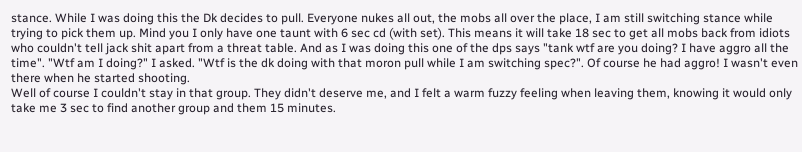stance. While I was doing this the Dk decides to pull. Everyone nukes all out, the mobs all over the place, I am still switching stance while trying to pick them up. Mind you I only have one taunt with 6 sec cd (with set). This means it will take 18 sec to get all mobs back from idiots who couldn't tell jack shit apart from a threat table. And as I was doing this one of the dps says "tank wtf are you doing? I have aggro all the time". "Wtf am I doing?" I asked. "Wtf is the dk doing with that moron pull while I am switching spec?". Of course he had aggro! I wasn't even there when he started shooting.
Well of course I couldn't stay in that group. They didn't deserve me, and I felt a warm fuzzy feeling when leaving them, knowing it would only take me 3 sec to find another group and them 15 minutes.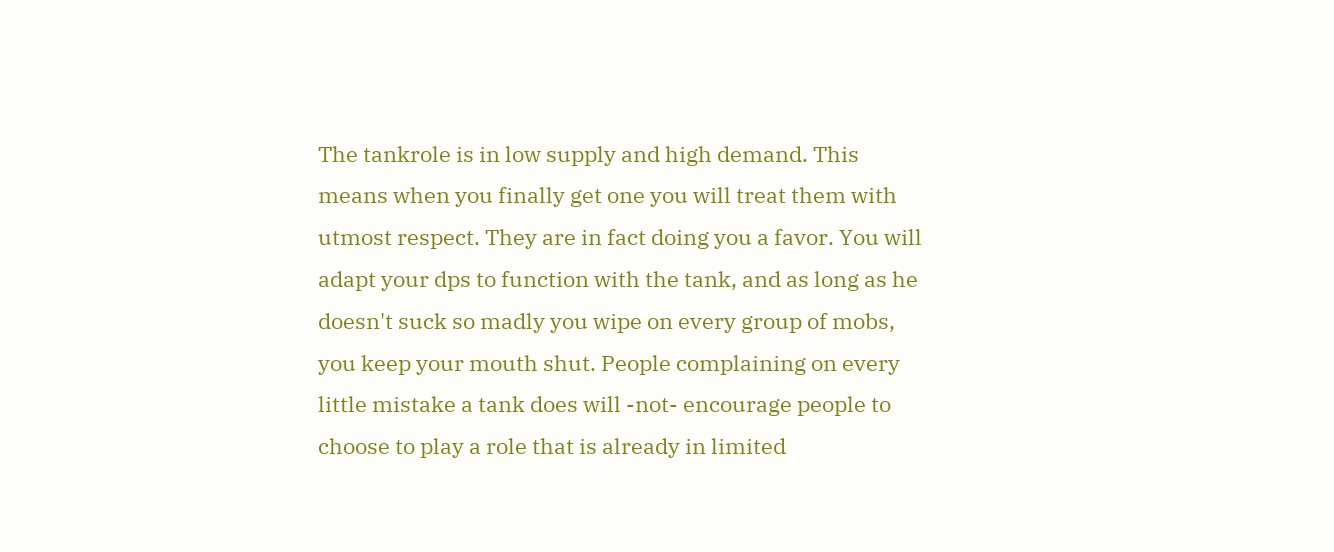The tankrole is in low supply and high demand. This means when you finally get one you will treat them with utmost respect. They are in fact doing you a favor. You will adapt your dps to function with the tank, and as long as he doesn't suck so madly you wipe on every group of mobs, you keep your mouth shut. People complaining on every little mistake a tank does will -not- encourage people to choose to play a role that is already in limited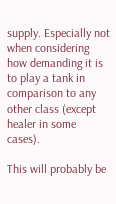supply. Especially not when considering how demanding it is to play a tank in comparison to any other class (except healer in some cases).

This will probably be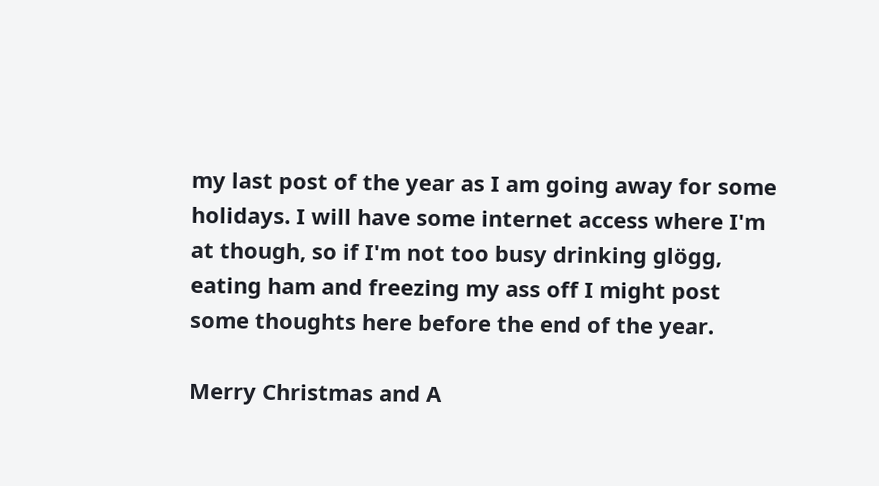my last post of the year as I am going away for some holidays. I will have some internet access where I'm at though, so if I'm not too busy drinking glögg, eating ham and freezing my ass off I might post some thoughts here before the end of the year.

Merry Christmas and A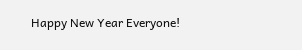Happy New Year Everyone!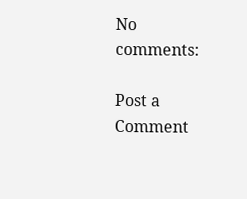No comments:

Post a Comment